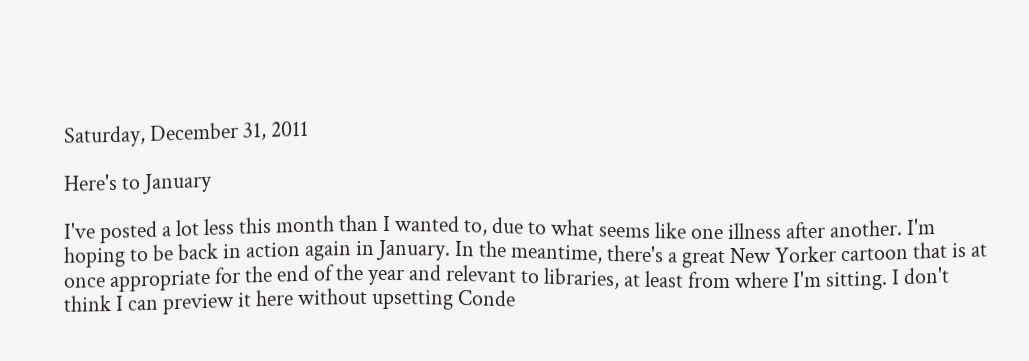Saturday, December 31, 2011

Here's to January

I've posted a lot less this month than I wanted to, due to what seems like one illness after another. I'm hoping to be back in action again in January. In the meantime, there's a great New Yorker cartoon that is at once appropriate for the end of the year and relevant to libraries, at least from where I'm sitting. I don't think I can preview it here without upsetting Conde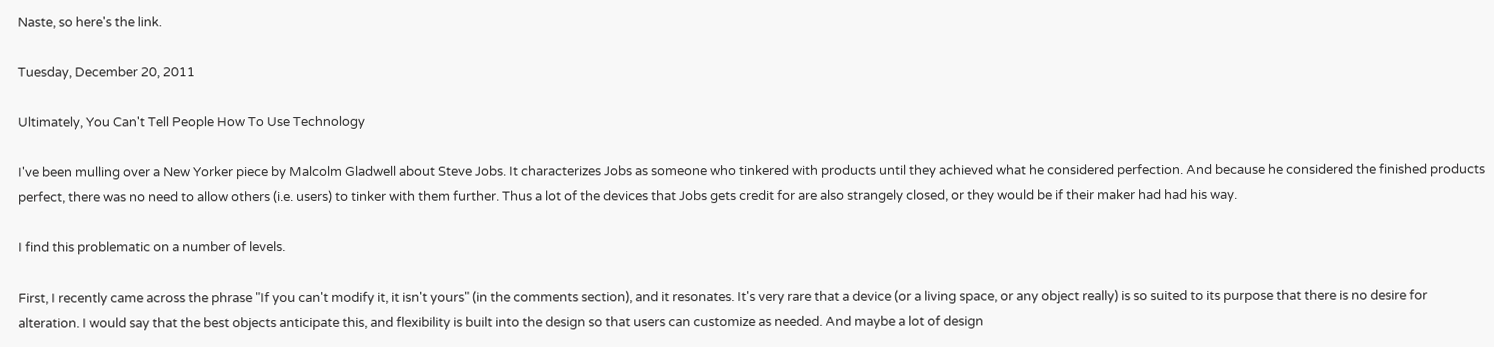Naste, so here's the link.

Tuesday, December 20, 2011

Ultimately, You Can't Tell People How To Use Technology

I've been mulling over a New Yorker piece by Malcolm Gladwell about Steve Jobs. It characterizes Jobs as someone who tinkered with products until they achieved what he considered perfection. And because he considered the finished products perfect, there was no need to allow others (i.e. users) to tinker with them further. Thus a lot of the devices that Jobs gets credit for are also strangely closed, or they would be if their maker had had his way.

I find this problematic on a number of levels.

First, I recently came across the phrase "If you can't modify it, it isn't yours" (in the comments section), and it resonates. It's very rare that a device (or a living space, or any object really) is so suited to its purpose that there is no desire for alteration. I would say that the best objects anticipate this, and flexibility is built into the design so that users can customize as needed. And maybe a lot of design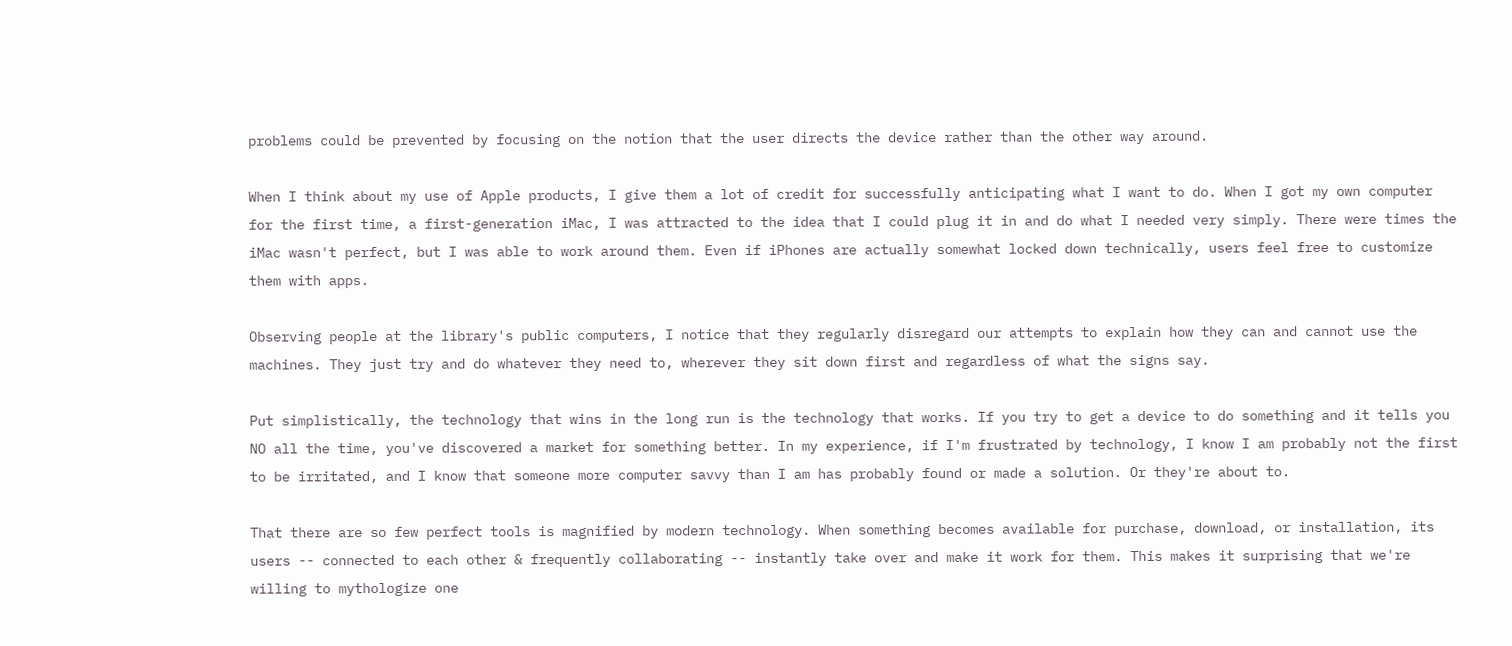problems could be prevented by focusing on the notion that the user directs the device rather than the other way around.

When I think about my use of Apple products, I give them a lot of credit for successfully anticipating what I want to do. When I got my own computer for the first time, a first-generation iMac, I was attracted to the idea that I could plug it in and do what I needed very simply. There were times the iMac wasn't perfect, but I was able to work around them. Even if iPhones are actually somewhat locked down technically, users feel free to customize them with apps.

Observing people at the library's public computers, I notice that they regularly disregard our attempts to explain how they can and cannot use the machines. They just try and do whatever they need to, wherever they sit down first and regardless of what the signs say.

Put simplistically, the technology that wins in the long run is the technology that works. If you try to get a device to do something and it tells you NO all the time, you've discovered a market for something better. In my experience, if I'm frustrated by technology, I know I am probably not the first to be irritated, and I know that someone more computer savvy than I am has probably found or made a solution. Or they're about to.

That there are so few perfect tools is magnified by modern technology. When something becomes available for purchase, download, or installation, its users -- connected to each other & frequently collaborating -- instantly take over and make it work for them. This makes it surprising that we're willing to mythologize one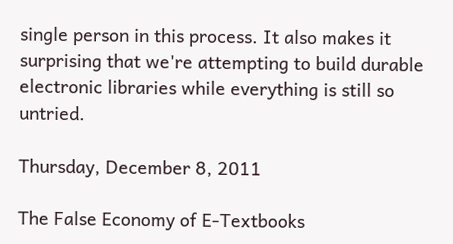single person in this process. It also makes it surprising that we're attempting to build durable electronic libraries while everything is still so untried.

Thursday, December 8, 2011

The False Economy of E-Textbooks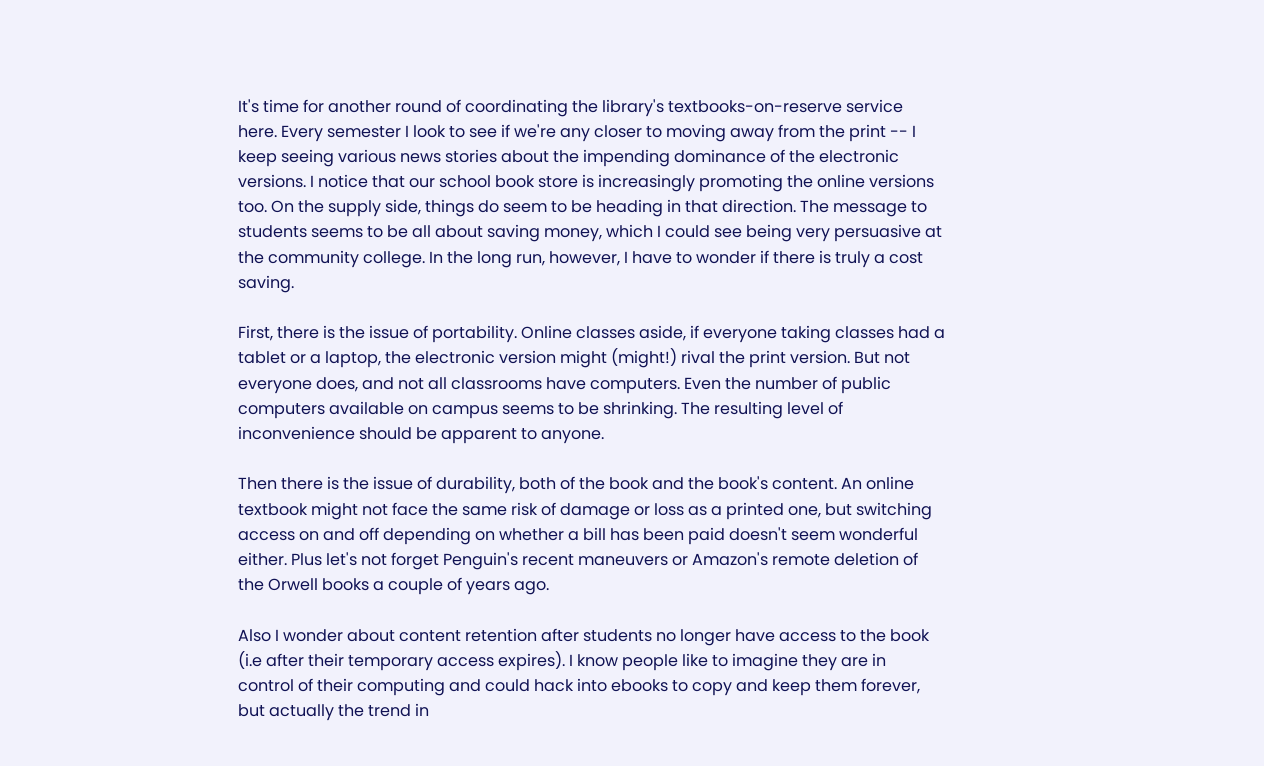It's time for another round of coordinating the library's textbooks-on-reserve service here. Every semester I look to see if we're any closer to moving away from the print -- I keep seeing various news stories about the impending dominance of the electronic versions. I notice that our school book store is increasingly promoting the online versions too. On the supply side, things do seem to be heading in that direction. The message to students seems to be all about saving money, which I could see being very persuasive at the community college. In the long run, however, I have to wonder if there is truly a cost saving.

First, there is the issue of portability. Online classes aside, if everyone taking classes had a tablet or a laptop, the electronic version might (might!) rival the print version. But not everyone does, and not all classrooms have computers. Even the number of public computers available on campus seems to be shrinking. The resulting level of inconvenience should be apparent to anyone.

Then there is the issue of durability, both of the book and the book's content. An online textbook might not face the same risk of damage or loss as a printed one, but switching access on and off depending on whether a bill has been paid doesn't seem wonderful either. Plus let's not forget Penguin's recent maneuvers or Amazon's remote deletion of the Orwell books a couple of years ago.

Also I wonder about content retention after students no longer have access to the book (i.e after their temporary access expires). I know people like to imagine they are in control of their computing and could hack into ebooks to copy and keep them forever, but actually the trend in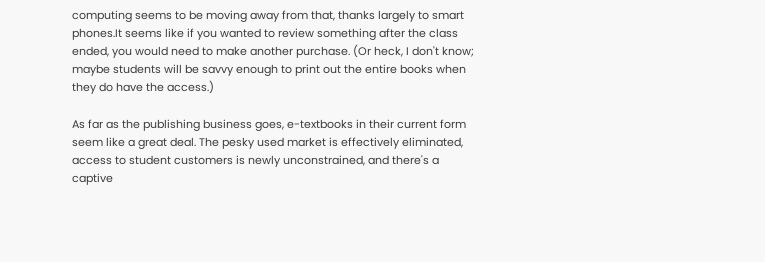computing seems to be moving away from that, thanks largely to smart phones.It seems like if you wanted to review something after the class ended, you would need to make another purchase. (Or heck, I don't know; maybe students will be savvy enough to print out the entire books when they do have the access.)

As far as the publishing business goes, e-textbooks in their current form seem like a great deal. The pesky used market is effectively eliminated, access to student customers is newly unconstrained, and there's a captive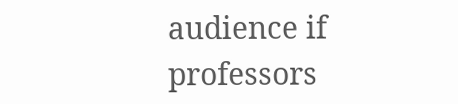audience if professors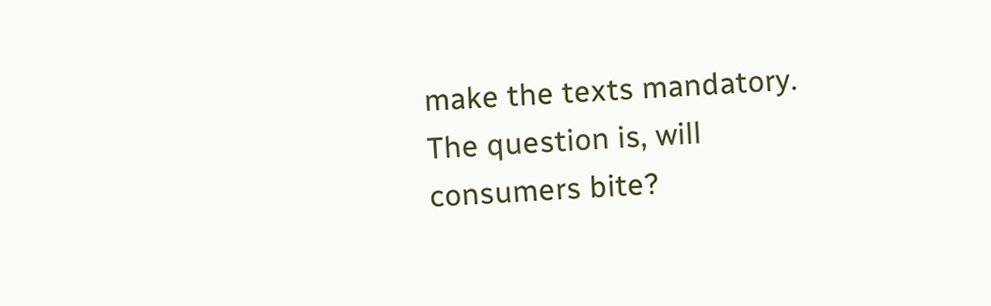make the texts mandatory. The question is, will consumers bite?